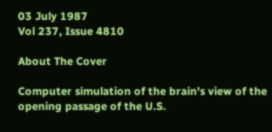03 July 1987
Vol 237, Issue 4810

About The Cover

Computer simulation of the brain's view of the opening passage of the U.S.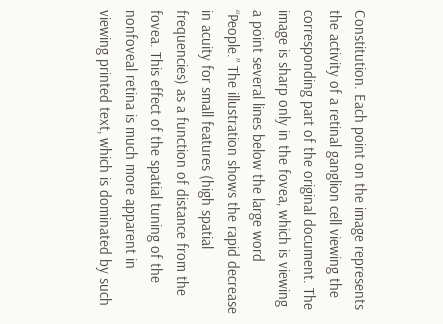Constitution. Each point on the image represents the activity of a retinal ganglion cell viewing the corresponding part of the original document. The image is sharp only in the fovea, which is viewing a point several lines below the large word “People.” The illustration shows the rapid decrease in acuity for small features (high spatial frequencies) as a function of distance from the fovea. This effect of the spatial tuning of the nonfoveal retina is much more apparent in viewing printed text, which is dominated by such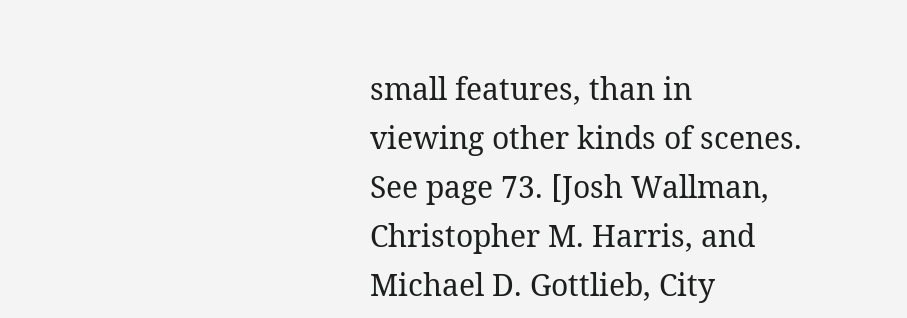small features, than in viewing other kinds of scenes. See page 73. [Josh Wallman, Christopher M. Harris, and Michael D. Gottlieb, City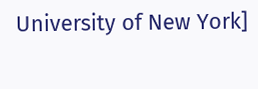University of New York]